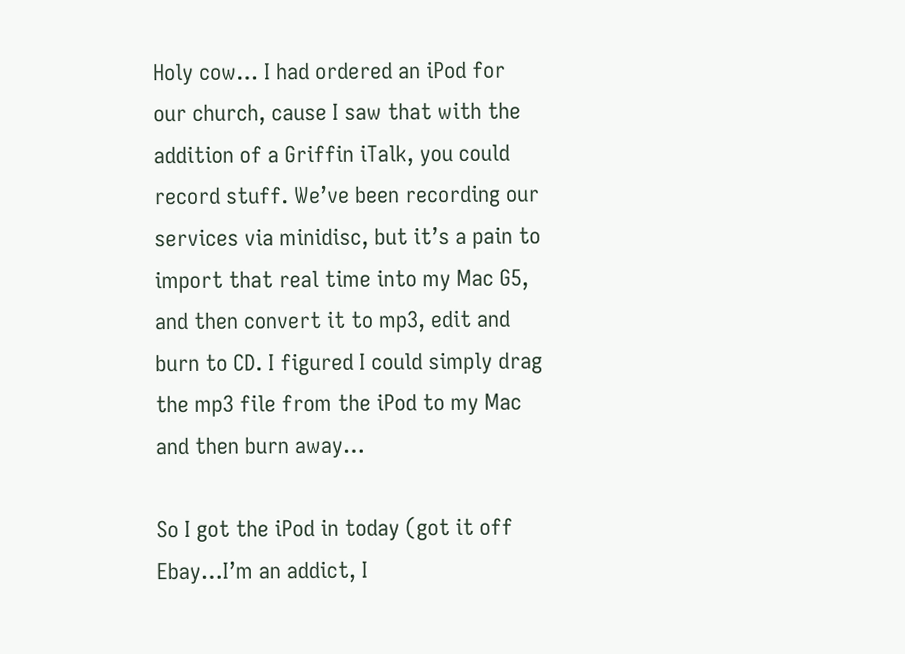Holy cow… I had ordered an iPod for our church, cause I saw that with the addition of a Griffin iTalk, you could record stuff. We’ve been recording our services via minidisc, but it’s a pain to import that real time into my Mac G5, and then convert it to mp3, edit and burn to CD. I figured I could simply drag the mp3 file from the iPod to my Mac and then burn away…

So I got the iPod in today (got it off Ebay…I’m an addict, I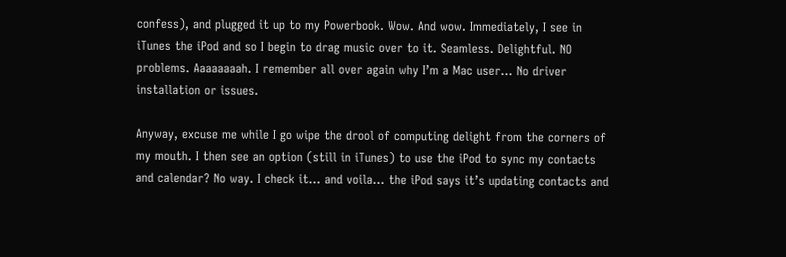confess), and plugged it up to my Powerbook. Wow. And wow. Immediately, I see in iTunes the iPod and so I begin to drag music over to it. Seamless. Delightful. NO problems. Aaaaaaaah. I remember all over again why I’m a Mac user… No driver installation or issues.

Anyway, excuse me while I go wipe the drool of computing delight from the corners of my mouth. I then see an option (still in iTunes) to use the iPod to sync my contacts and calendar? No way. I check it… and voila… the iPod says it’s updating contacts and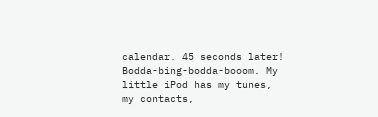calendar. 45 seconds later! Bodda-bing-bodda-booom. My little iPod has my tunes, my contacts,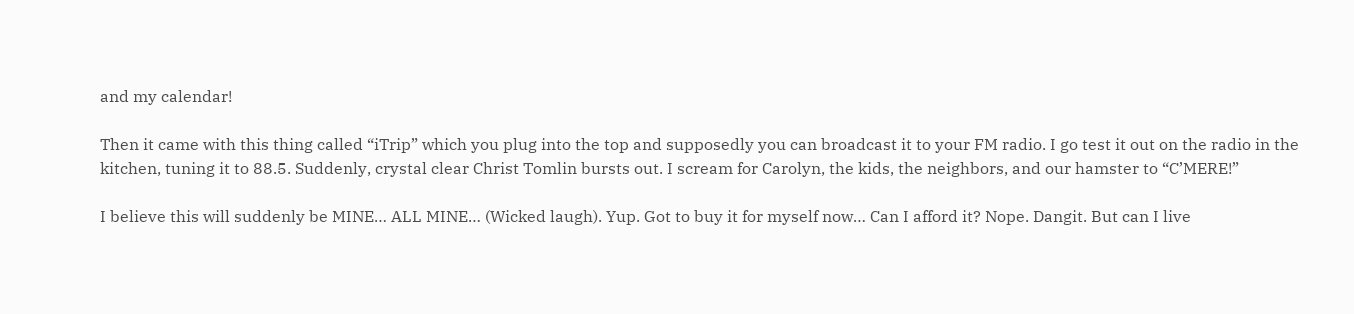and my calendar!

Then it came with this thing called “iTrip” which you plug into the top and supposedly you can broadcast it to your FM radio. I go test it out on the radio in the kitchen, tuning it to 88.5. Suddenly, crystal clear Christ Tomlin bursts out. I scream for Carolyn, the kids, the neighbors, and our hamster to “C’MERE!”

I believe this will suddenly be MINE… ALL MINE… (Wicked laugh). Yup. Got to buy it for myself now… Can I afford it? Nope. Dangit. But can I live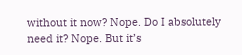without it now? Nope. Do I absolutely need it? Nope. But it’s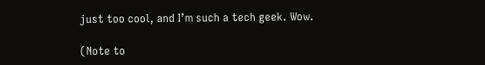just too cool, and I’m such a tech geek. Wow.

(Note to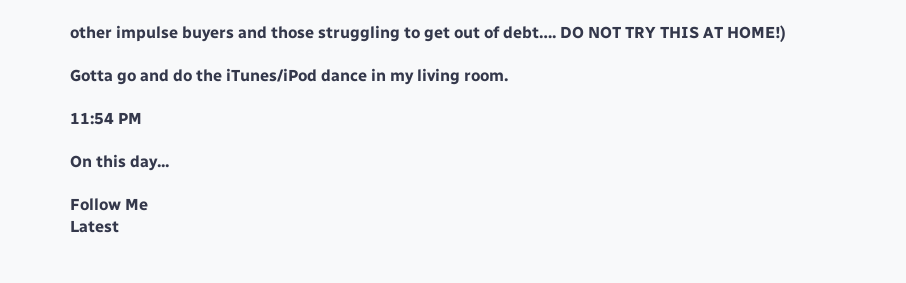other impulse buyers and those struggling to get out of debt…. DO NOT TRY THIS AT HOME!)

Gotta go and do the iTunes/iPod dance in my living room.

11:54 PM

On this day...

Follow Me
Latest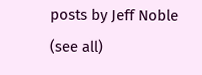posts by Jeff Noble (see all)